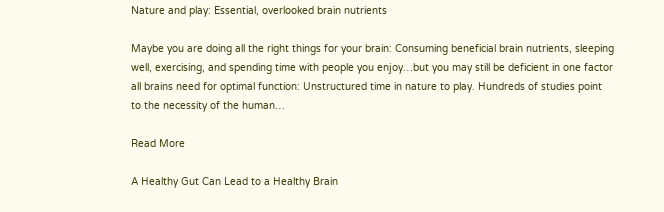Nature and play: Essential, overlooked brain nutrients

Maybe you are doing all the right things for your brain: Consuming beneficial brain nutrients, sleeping well, exercising, and spending time with people you enjoy…but you may still be deficient in one factor all brains need for optimal function: Unstructured time in nature to play. Hundreds of studies point to the necessity of the human…

Read More

A Healthy Gut Can Lead to a Healthy Brain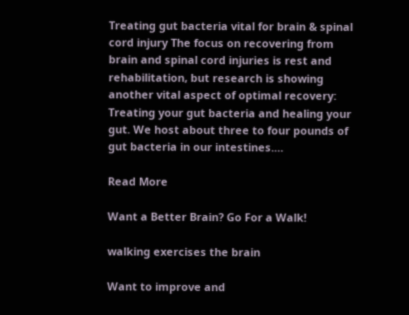Treating gut bacteria vital for brain & spinal cord injury The focus on recovering from brain and spinal cord injuries is rest and rehabilitation, but research is showing another vital aspect of optimal recovery: Treating your gut bacteria and healing your gut. We host about three to four pounds of gut bacteria in our intestines.…

Read More

Want a Better Brain? Go For a Walk!

walking exercises the brain

Want to improve and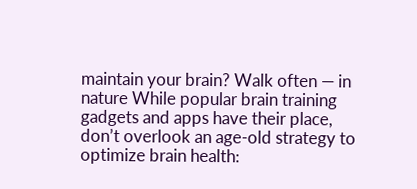maintain your brain? Walk often — in nature While popular brain training gadgets and apps have their place, don’t overlook an age-old strategy to optimize brain health: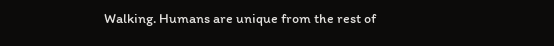Walking. Humans are unique from the rest of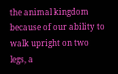the animal kingdom because of our ability to walk upright on two legs, a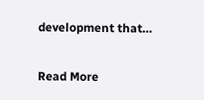development that…

Read More